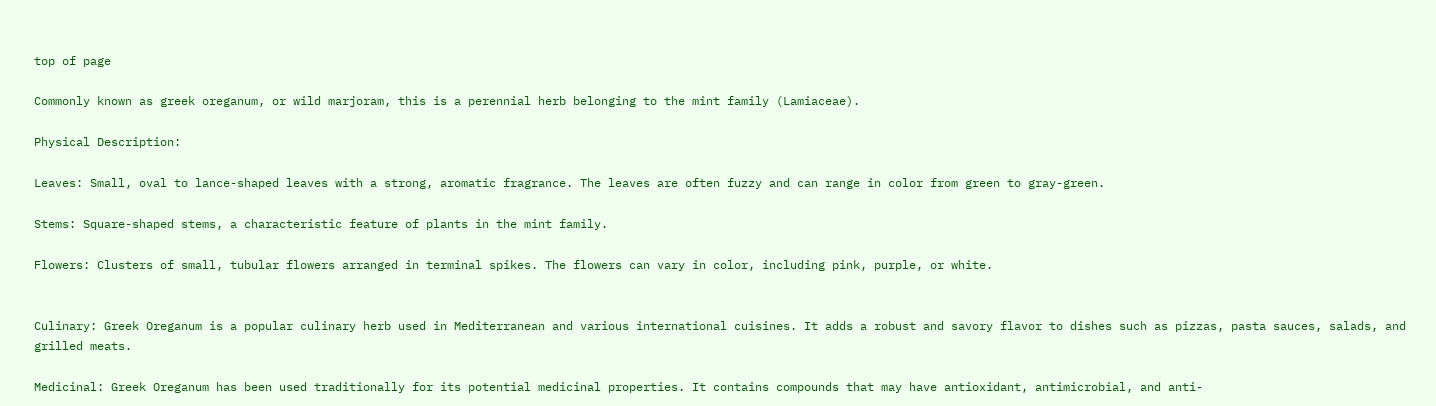top of page

Commonly known as greek oreganum, or wild marjoram, this is a perennial herb belonging to the mint family (Lamiaceae).

Physical Description:

Leaves: Small, oval to lance-shaped leaves with a strong, aromatic fragrance. The leaves are often fuzzy and can range in color from green to gray-green.

Stems: Square-shaped stems, a characteristic feature of plants in the mint family.

Flowers: Clusters of small, tubular flowers arranged in terminal spikes. The flowers can vary in color, including pink, purple, or white.


Culinary: Greek Oreganum is a popular culinary herb used in Mediterranean and various international cuisines. It adds a robust and savory flavor to dishes such as pizzas, pasta sauces, salads, and grilled meats.

Medicinal: Greek Oreganum has been used traditionally for its potential medicinal properties. It contains compounds that may have antioxidant, antimicrobial, and anti-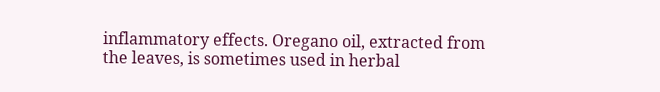inflammatory effects. Oregano oil, extracted from the leaves, is sometimes used in herbal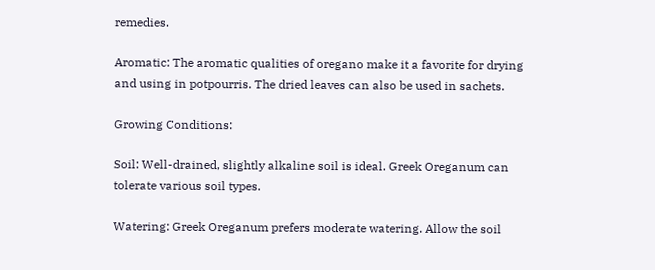remedies.

Aromatic: The aromatic qualities of oregano make it a favorite for drying and using in potpourris. The dried leaves can also be used in sachets.

Growing Conditions:

Soil: Well-drained, slightly alkaline soil is ideal. Greek Oreganum can tolerate various soil types.

Watering: Greek Oreganum prefers moderate watering. Allow the soil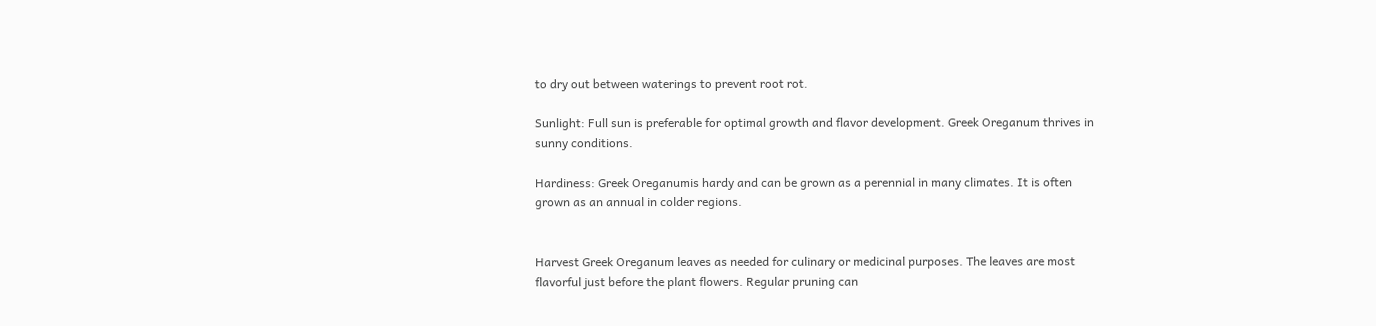to dry out between waterings to prevent root rot.

Sunlight: Full sun is preferable for optimal growth and flavor development. Greek Oreganum thrives in sunny conditions.

Hardiness: Greek Oreganumis hardy and can be grown as a perennial in many climates. It is often grown as an annual in colder regions.


Harvest Greek Oreganum leaves as needed for culinary or medicinal purposes. The leaves are most flavorful just before the plant flowers. Regular pruning can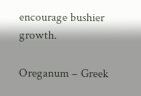encourage bushier growth.

Oreganum – Greek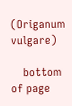(Origanum vulgare)

    bottom of page